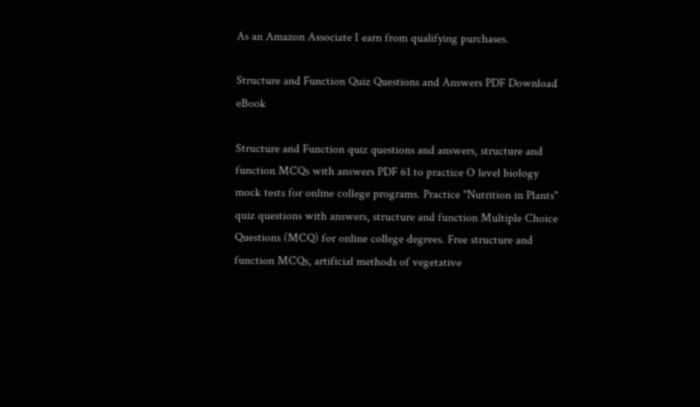As an Amazon Associate I earn from qualifying purchases.

Structure and Function Quiz Questions and Answers PDF Download eBook

Structure and Function quiz questions and answers, structure and function MCQs with answers PDF 61 to practice O level biology mock tests for online college programs. Practice "Nutrition in Plants" quiz questions with answers, structure and function Multiple Choice Questions (MCQ) for online college degrees. Free structure and function MCQs, artificial methods of vegetative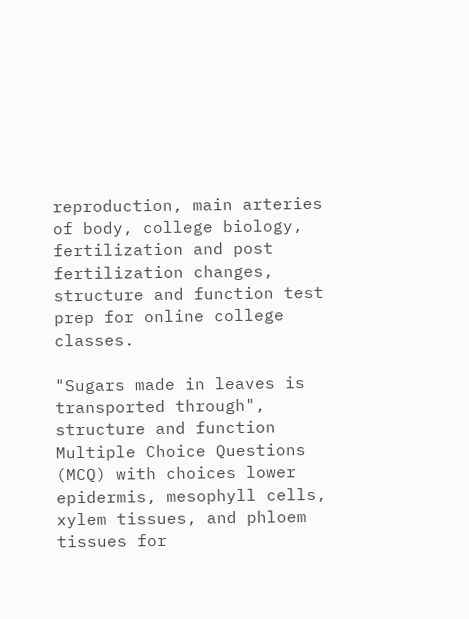reproduction, main arteries of body, college biology, fertilization and post fertilization changes, structure and function test prep for online college classes.

"Sugars made in leaves is transported through", structure and function Multiple Choice Questions (MCQ) with choices lower epidermis, mesophyll cells, xylem tissues, and phloem tissues for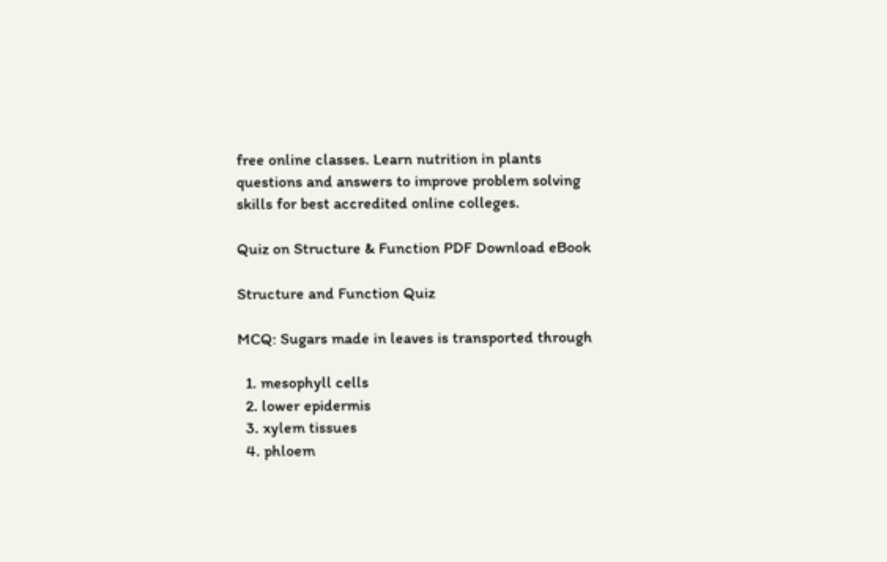free online classes. Learn nutrition in plants questions and answers to improve problem solving skills for best accredited online colleges.

Quiz on Structure & Function PDF Download eBook

Structure and Function Quiz

MCQ: Sugars made in leaves is transported through

  1. mesophyll cells
  2. lower epidermis
  3. xylem tissues
  4. phloem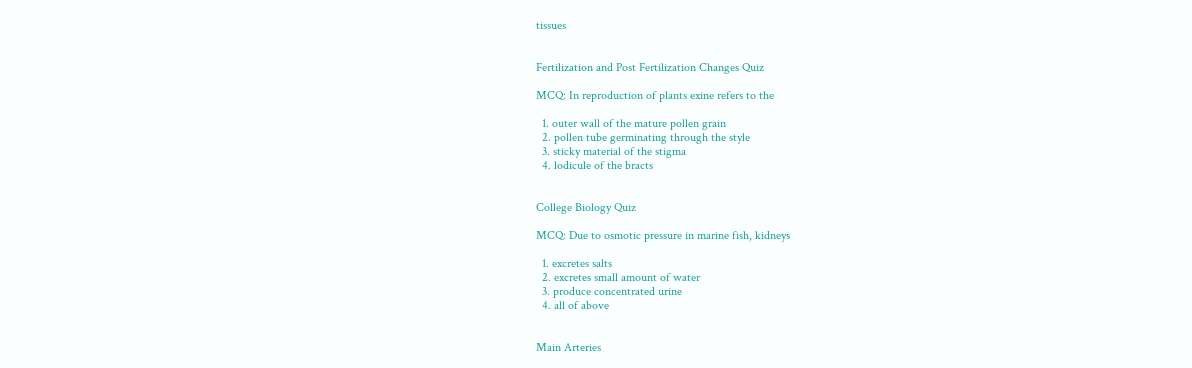tissues


Fertilization and Post Fertilization Changes Quiz

MCQ: In reproduction of plants exine refers to the

  1. outer wall of the mature pollen grain
  2. pollen tube germinating through the style
  3. sticky material of the stigma
  4. lodicule of the bracts


College Biology Quiz

MCQ: Due to osmotic pressure in marine fish, kidneys

  1. excretes salts
  2. excretes small amount of water
  3. produce concentrated urine
  4. all of above


Main Arteries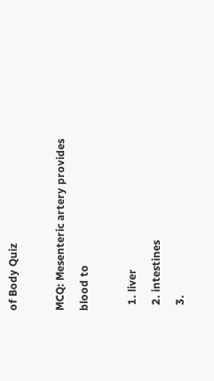of Body Quiz

MCQ: Mesenteric artery provides blood to

  1. liver
  2. intestines
  3.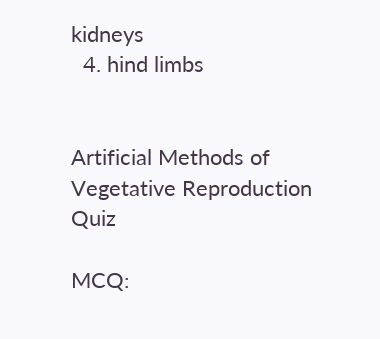kidneys
  4. hind limbs


Artificial Methods of Vegetative Reproduction Quiz

MCQ: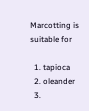Marcotting is suitable for

  1. tapioca
  2. oleander
  3.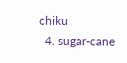chiku
  4. sugar-cane